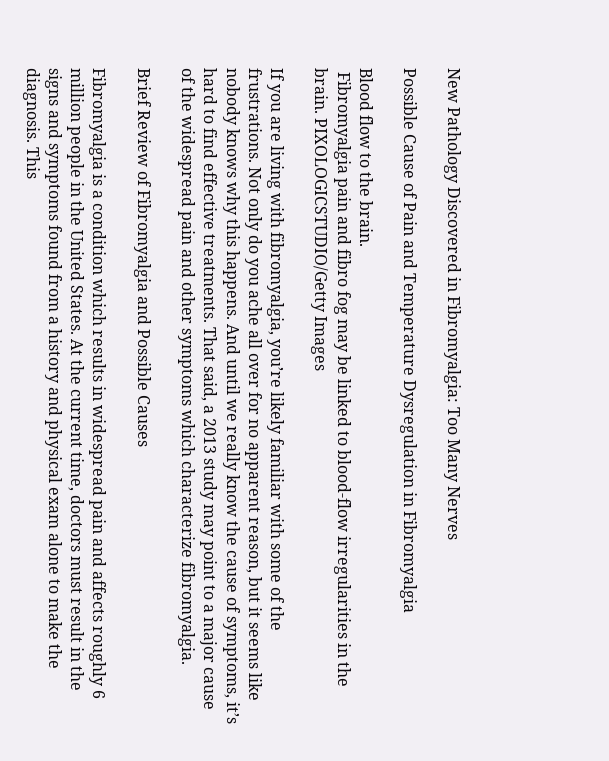New Pathology Discovered in Fibromyalgia: Too Many Nerves

Possible Cause of Pain and Temperature Dysregulation in Fibromyalgia

Blood flow to the brain.
 Fibromyalgia pain and fibro fog may be linked to blood-flow irregularities in the brain. PIXOLOGICSTUDIO/Getty Images

If you are living with fibromyalgia, you’re likely familiar with some of the frustrations. Not only do you ache all over for no apparent reason, but it seems like nobody knows why this happens. And until we really know the cause of symptoms, it’s hard to find effective treatments. That said, a 2013 study may point to a major cause of the widespread pain and other symptoms which characterize fibromyalgia.

Brief Review of Fibromyalgia and Possible Causes

Fibromyalgia is a condition which results in widespread pain and affects roughly 6 million people in the United States. At the current time, doctors must result in the signs and symptoms found from a history and physical exam alone to make the diagnosis. This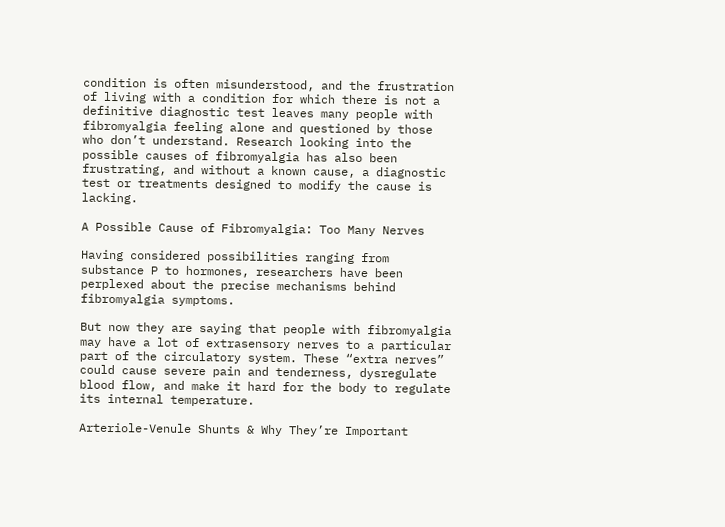condition is often misunderstood, and the frustration of living with a condition for which there is not a definitive diagnostic test leaves many people with fibromyalgia feeling alone and questioned by those who don’t understand. Research looking into the possible causes of fibromyalgia has also been frustrating, and without a known cause, a diagnostic test or treatments designed to modify the cause is lacking.

A Possible Cause of Fibromyalgia: Too Many Nerves

Having considered possibilities ranging from substance P to hormones, researchers have been perplexed about the precise mechanisms behind fibromyalgia symptoms.

But now they are saying that people with fibromyalgia may have a lot of extrasensory nerves to a particular part of the circulatory system. These “extra nerves” could cause severe pain and tenderness, dysregulate blood flow, and make it hard for the body to regulate its internal temperature.

Arteriole-Venule Shunts & Why They’re Important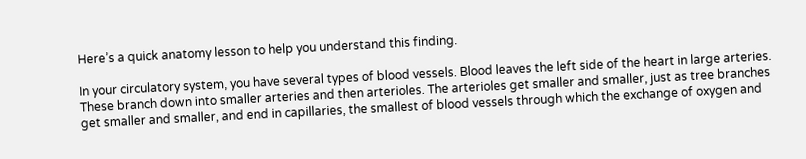Here’s a quick anatomy lesson to help you understand this finding.

In your circulatory system, you have several types of blood vessels. Blood leaves the left side of the heart in large arteries. These branch down into smaller arteries and then arterioles. The arterioles get smaller and smaller, just as tree branches get smaller and smaller, and end in capillaries, the smallest of blood vessels through which the exchange of oxygen and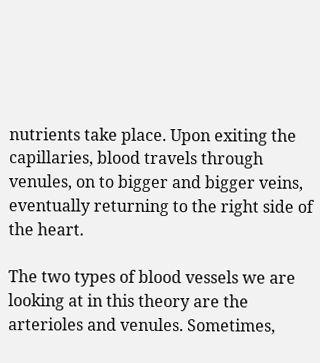nutrients take place. Upon exiting the capillaries, blood travels through venules, on to bigger and bigger veins, eventually returning to the right side of the heart.

The two types of blood vessels we are looking at in this theory are the arterioles and venules. Sometimes,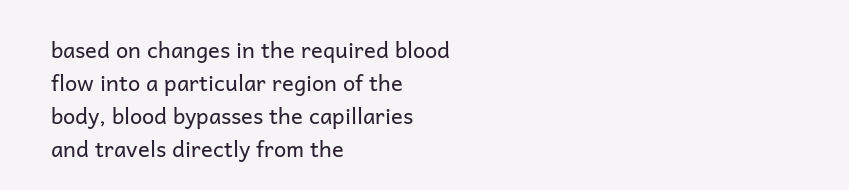based on changes in the required blood flow into a particular region of the body, blood bypasses the capillaries and travels directly from the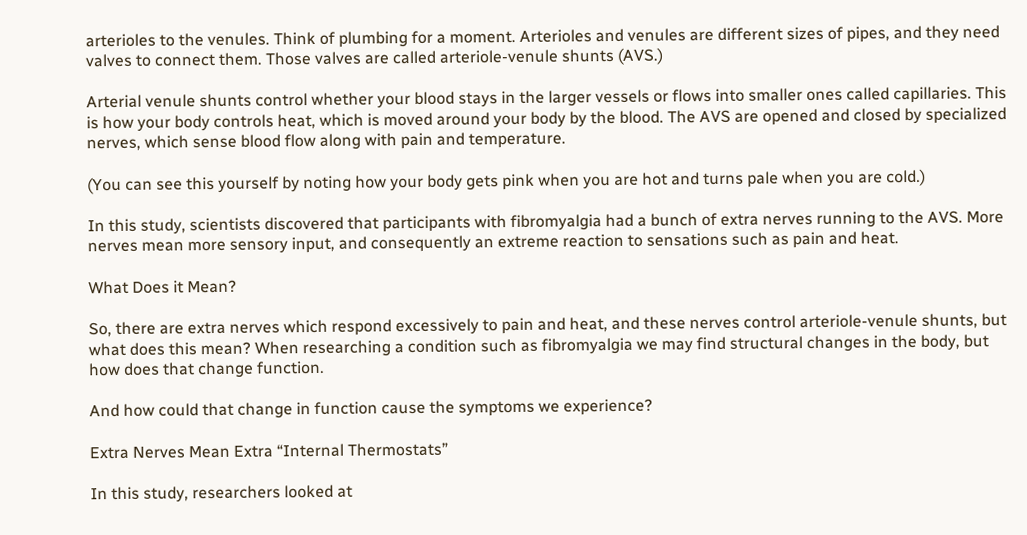arterioles to the venules. Think of plumbing for a moment. Arterioles and venules are different sizes of pipes, and they need valves to connect them. Those valves are called arteriole-venule shunts (AVS.)

Arterial venule shunts control whether your blood stays in the larger vessels or flows into smaller ones called capillaries. This is how your body controls heat, which is moved around your body by the blood. The AVS are opened and closed by specialized nerves, which sense blood flow along with pain and temperature.

(You can see this yourself by noting how your body gets pink when you are hot and turns pale when you are cold.)

In this study, scientists discovered that participants with fibromyalgia had a bunch of extra nerves running to the AVS. More nerves mean more sensory input, and consequently an extreme reaction to sensations such as pain and heat.

What Does it Mean?

So, there are extra nerves which respond excessively to pain and heat, and these nerves control arteriole-venule shunts, but what does this mean? When researching a condition such as fibromyalgia we may find structural changes in the body, but how does that change function.

And how could that change in function cause the symptoms we experience?

Extra Nerves Mean Extra “Internal Thermostats”

In this study, researchers looked at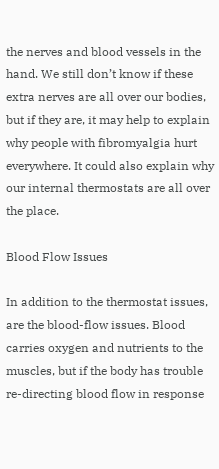the nerves and blood vessels in the hand. We still don’t know if these extra nerves are all over our bodies, but if they are, it may help to explain why people with fibromyalgia hurt everywhere. It could also explain why our internal thermostats are all over the place.

Blood Flow Issues

In addition to the thermostat issues, are the blood-flow issues. Blood carries oxygen and nutrients to the muscles, but if the body has trouble re-directing blood flow in response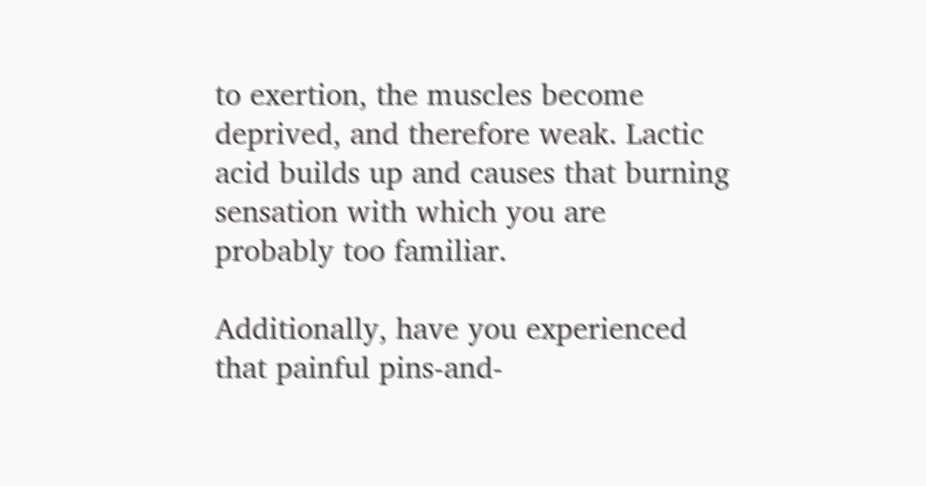to exertion, the muscles become deprived, and therefore weak. Lactic acid builds up and causes that burning sensation with which you are probably too familiar.

Additionally, have you experienced that painful pins-and-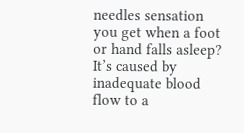needles sensation you get when a foot or hand falls asleep? It’s caused by inadequate blood flow to a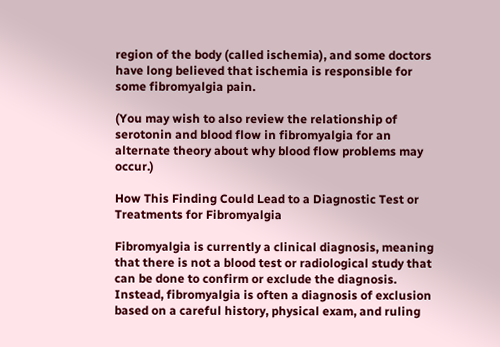region of the body (called ischemia), and some doctors have long believed that ischemia is responsible for some fibromyalgia pain.

(You may wish to also review the relationship of serotonin and blood flow in fibromyalgia for an alternate theory about why blood flow problems may occur.)

How This Finding Could Lead to a Diagnostic Test or Treatments for Fibromyalgia

Fibromyalgia is currently a clinical diagnosis, meaning that there is not a blood test or radiological study that can be done to confirm or exclude the diagnosis. Instead, fibromyalgia is often a diagnosis of exclusion based on a careful history, physical exam, and ruling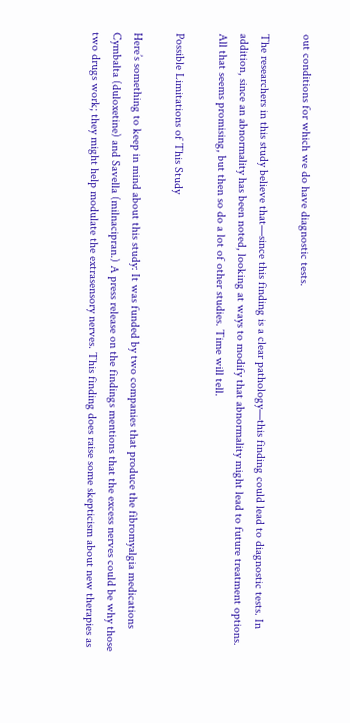out conditions for which we do have diagnostic tests.

The researchers in this study believe that—since this finding is a clear pathology—this finding could lead to diagnostic tests. In addition, since an abnormality has been noted, looking at ways to modify that abnormality might lead to future treatment options. All that seems promising, but then so do a lot of other studies. Time will tell.

Possible Limitations of This Study

Here’s something to keep in mind about this study: It was funded by two companies that produce the fibromyalgia medications Cymbalta (duloxetine) and Savella (milnacipran.) A press release on the findings mentions that the excess nerves could be why those two drugs work; they might help modulate the extrasensory nerves. This finding does raise some skepticism about new therapies as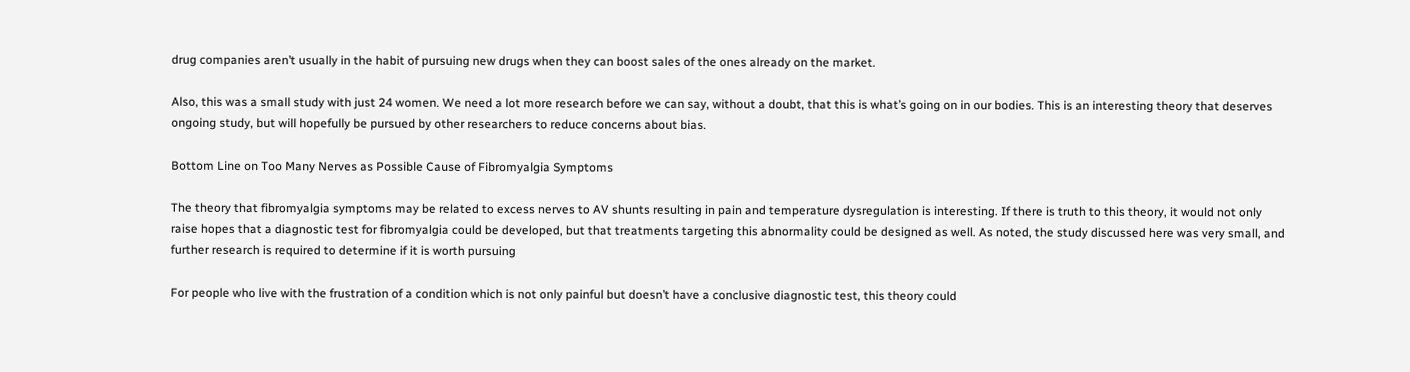drug companies aren’t usually in the habit of pursuing new drugs when they can boost sales of the ones already on the market.

Also, this was a small study with just 24 women. We need a lot more research before we can say, without a doubt, that this is what’s going on in our bodies. This is an interesting theory that deserves ongoing study, but will hopefully be pursued by other researchers to reduce concerns about bias.

Bottom Line on Too Many Nerves as Possible Cause of Fibromyalgia Symptoms

The theory that fibromyalgia symptoms may be related to excess nerves to AV shunts resulting in pain and temperature dysregulation is interesting. If there is truth to this theory, it would not only raise hopes that a diagnostic test for fibromyalgia could be developed, but that treatments targeting this abnormality could be designed as well. As noted, the study discussed here was very small, and further research is required to determine if it is worth pursuing

For people who live with the frustration of a condition which is not only painful but doesn’t have a conclusive diagnostic test, this theory could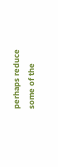perhaps reduce some of the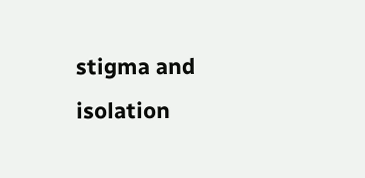stigma and isolation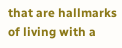that are hallmarks of living with a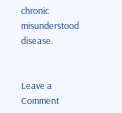chronic misunderstood disease.


Leave a Comment